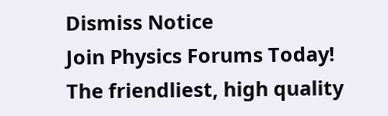Dismiss Notice
Join Physics Forums Today!
The friendliest, high quality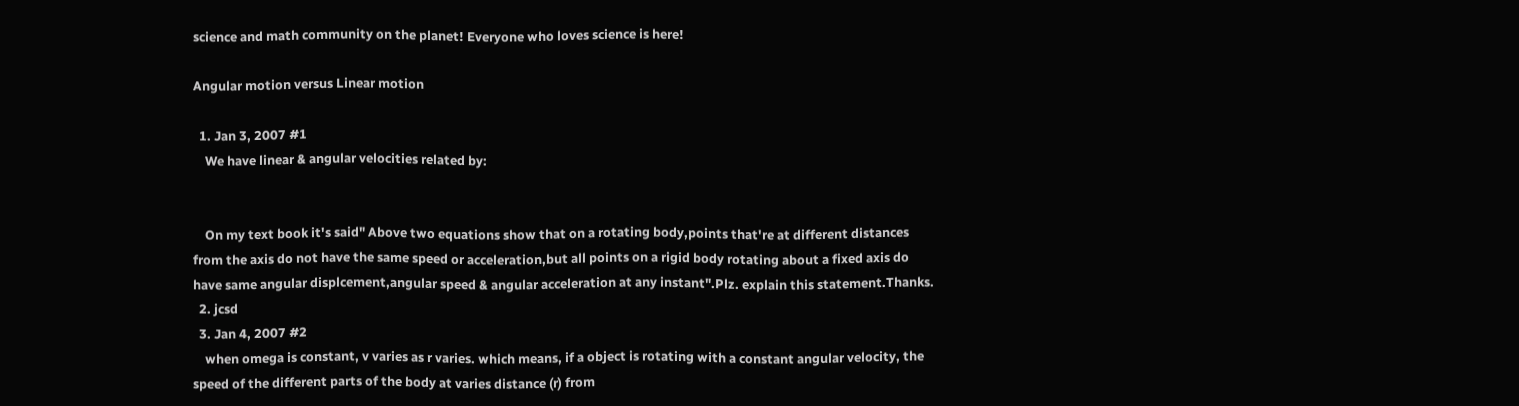science and math community on the planet! Everyone who loves science is here!

Angular motion versus Linear motion

  1. Jan 3, 2007 #1
    We have linear & angular velocities related by:


    On my text book it's said" Above two equations show that on a rotating body,points that're at different distances from the axis do not have the same speed or acceleration,but all points on a rigid body rotating about a fixed axis do have same angular displcement,angular speed & angular acceleration at any instant".Plz. explain this statement.Thanks.
  2. jcsd
  3. Jan 4, 2007 #2
    when omega is constant, v varies as r varies. which means, if a object is rotating with a constant angular velocity, the speed of the different parts of the body at varies distance (r) from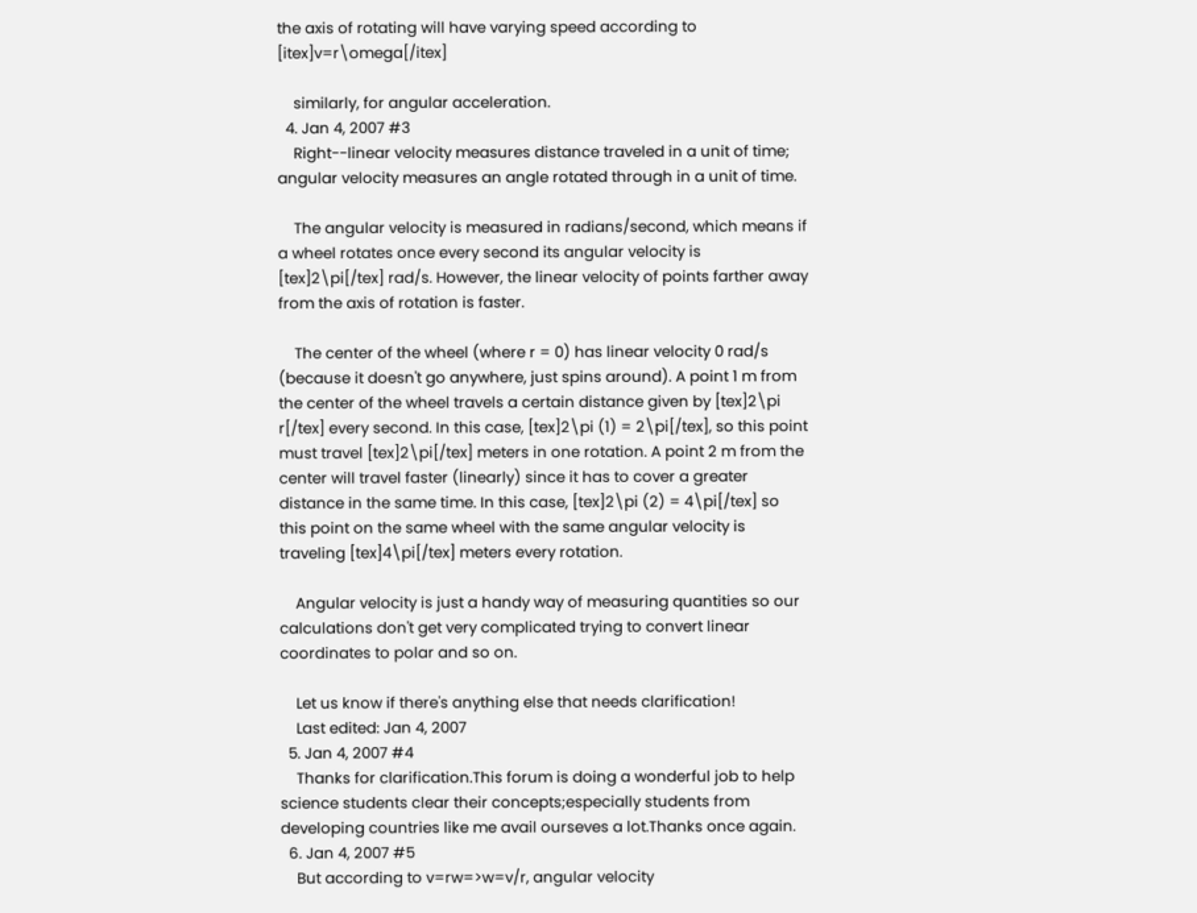the axis of rotating will have varying speed according to [itex]v=r\omega[/itex]

    similarly, for angular acceleration.
  4. Jan 4, 2007 #3
    Right--linear velocity measures distance traveled in a unit of time; angular velocity measures an angle rotated through in a unit of time.

    The angular velocity is measured in radians/second, which means if a wheel rotates once every second its angular velocity is [tex]2\pi[/tex] rad/s. However, the linear velocity of points farther away from the axis of rotation is faster.

    The center of the wheel (where r = 0) has linear velocity 0 rad/s (because it doesn't go anywhere, just spins around). A point 1 m from the center of the wheel travels a certain distance given by [tex]2\pi r[/tex] every second. In this case, [tex]2\pi (1) = 2\pi[/tex], so this point must travel [tex]2\pi[/tex] meters in one rotation. A point 2 m from the center will travel faster (linearly) since it has to cover a greater distance in the same time. In this case, [tex]2\pi (2) = 4\pi[/tex] so this point on the same wheel with the same angular velocity is traveling [tex]4\pi[/tex] meters every rotation.

    Angular velocity is just a handy way of measuring quantities so our calculations don't get very complicated trying to convert linear coordinates to polar and so on.

    Let us know if there's anything else that needs clarification!
    Last edited: Jan 4, 2007
  5. Jan 4, 2007 #4
    Thanks for clarification.This forum is doing a wonderful job to help science students clear their concepts;especially students from developing countries like me avail ourseves a lot.Thanks once again.
  6. Jan 4, 2007 #5
    But according to v=rw=>w=v/r, angular velocity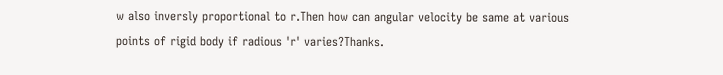w also inversly proportional to r.Then how can angular velocity be same at various points of rigid body if radious 'r' varies?Thanks.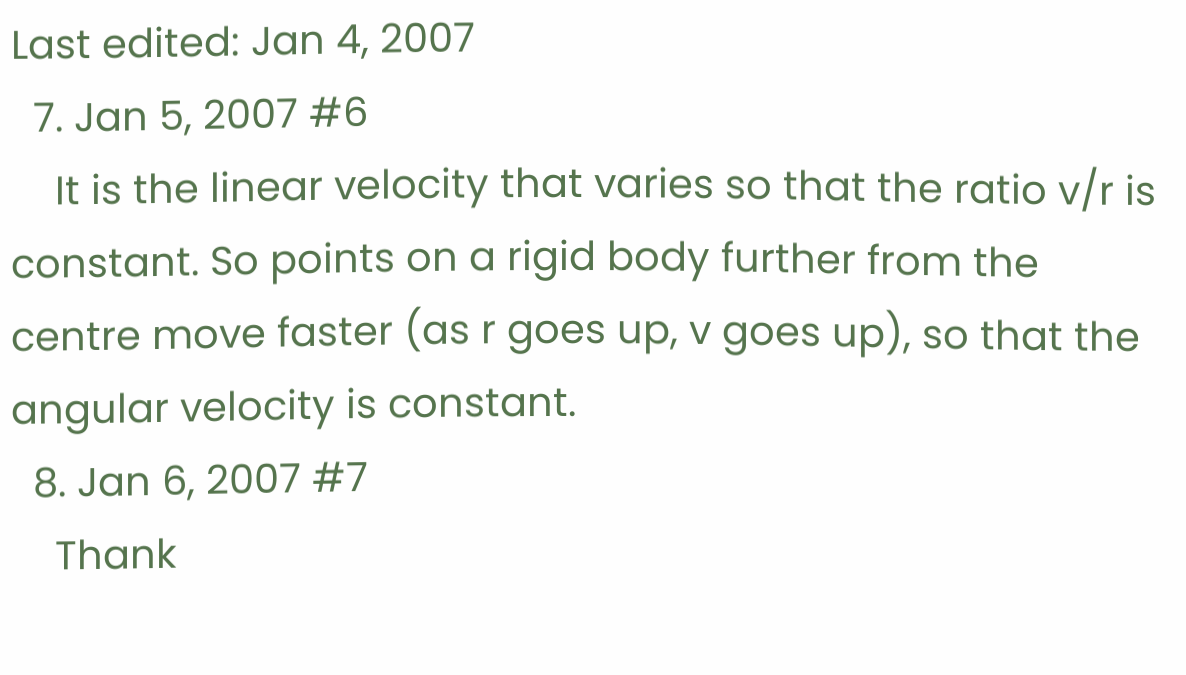Last edited: Jan 4, 2007
  7. Jan 5, 2007 #6
    It is the linear velocity that varies so that the ratio v/r is constant. So points on a rigid body further from the centre move faster (as r goes up, v goes up), so that the angular velocity is constant.
  8. Jan 6, 2007 #7
    Thank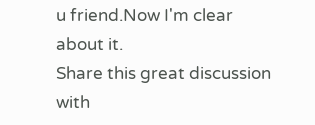u friend.Now I'm clear about it.
Share this great discussion with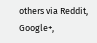others via Reddit, Google+,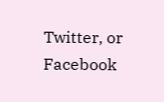Twitter, or Facebook